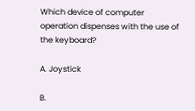Which device of computer operation dispenses with the use of the keyboard?

A. Joystick

B.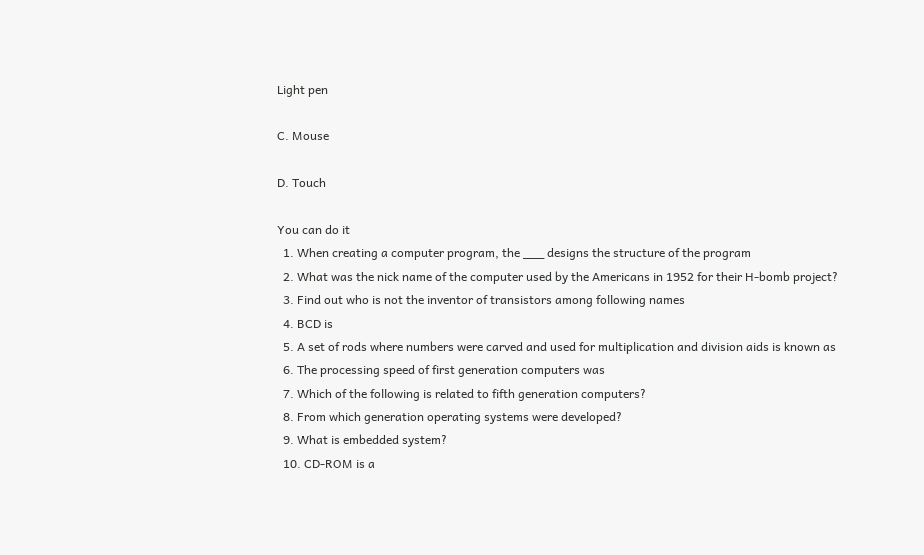Light pen

C. Mouse

D. Touch

You can do it
  1. When creating a computer program, the ___ designs the structure of the program
  2. What was the nick name of the computer used by the Americans in 1952 for their H-bomb project?
  3. Find out who is not the inventor of transistors among following names
  4. BCD is
  5. A set of rods where numbers were carved and used for multiplication and division aids is known as
  6. The processing speed of first generation computers was
  7. Which of the following is related to fifth generation computers?
  8. From which generation operating systems were developed?
  9. What is embedded system?
  10. CD-ROM is a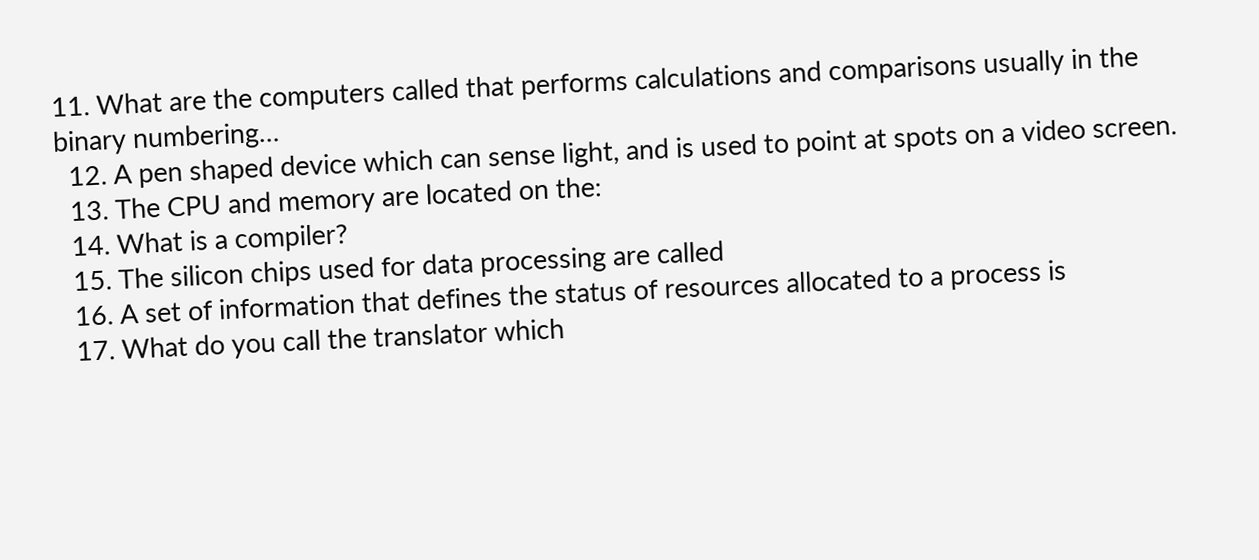11. What are the computers called that performs calculations and comparisons usually in the binary numbering…
  12. A pen shaped device which can sense light, and is used to point at spots on a video screen.
  13. The CPU and memory are located on the:
  14. What is a compiler?
  15. The silicon chips used for data processing are called
  16. A set of information that defines the status of resources allocated to a process is
  17. What do you call the translator which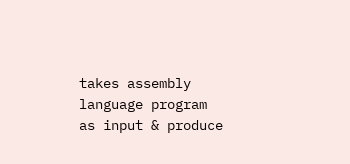takes assembly language program as input & produce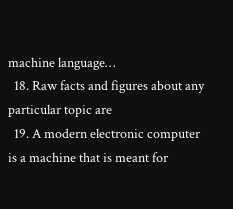machine language…
  18. Raw facts and figures about any particular topic are
  19. A modern electronic computer is a machine that is meant for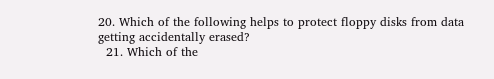20. Which of the following helps to protect floppy disks from data getting accidentally erased?
  21. Which of the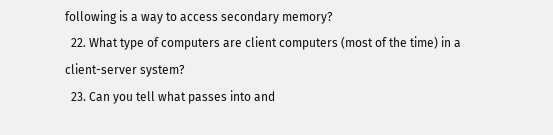following is a way to access secondary memory?
  22. What type of computers are client computers (most of the time) in a client-server system?
  23. Can you tell what passes into and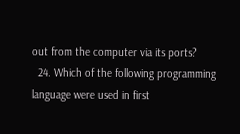out from the computer via its ports?
  24. Which of the following programming language were used in first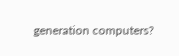generation computers?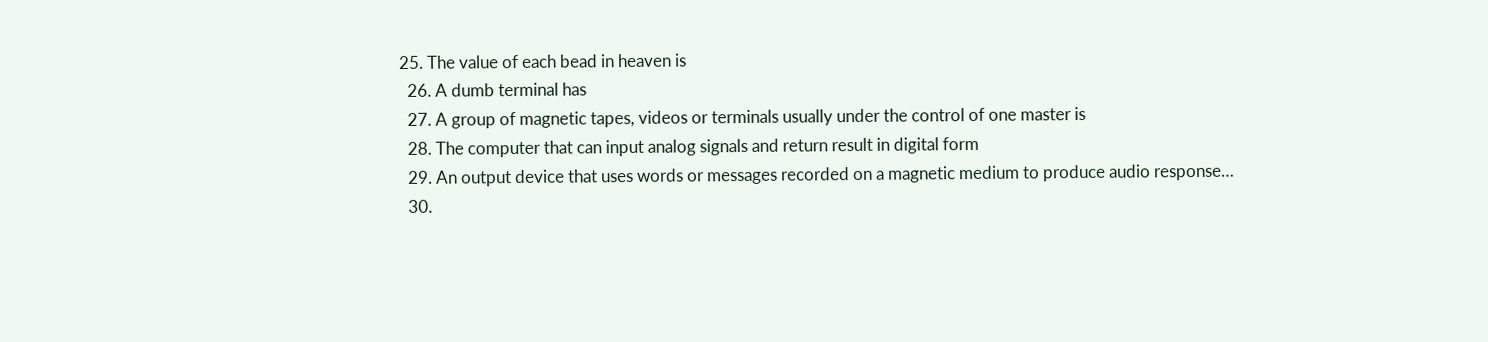25. The value of each bead in heaven is
  26. A dumb terminal has
  27. A group of magnetic tapes, videos or terminals usually under the control of one master is
  28. The computer that can input analog signals and return result in digital form
  29. An output device that uses words or messages recorded on a magnetic medium to produce audio response…
  30.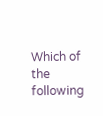Which of the following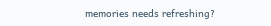memories needs refreshing?